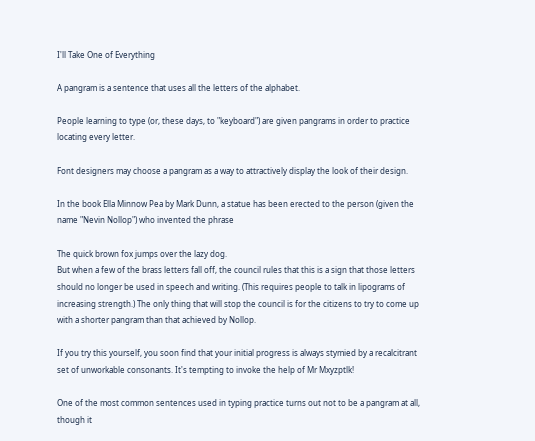I'll Take One of Everything

A pangram is a sentence that uses all the letters of the alphabet.

People learning to type (or, these days, to "keyboard") are given pangrams in order to practice locating every letter.

Font designers may choose a pangram as a way to attractively display the look of their design.

In the book Ella Minnow Pea by Mark Dunn, a statue has been erected to the person (given the name "Nevin Nollop") who invented the phrase

The quick brown fox jumps over the lazy dog.
But when a few of the brass letters fall off, the council rules that this is a sign that those letters should no longer be used in speech and writing. (This requires people to talk in lipograms of increasing strength.) The only thing that will stop the council is for the citizens to try to come up with a shorter pangram than that achieved by Nollop.

If you try this yourself, you soon find that your initial progress is always stymied by a recalcitrant set of unworkable consonants. It's tempting to invoke the help of Mr Mxyzptlk!

One of the most common sentences used in typing practice turns out not to be a pangram at all, though it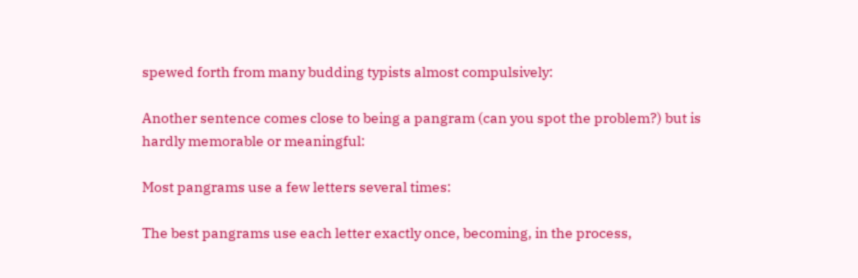spewed forth from many budding typists almost compulsively:

Another sentence comes close to being a pangram (can you spot the problem?) but is hardly memorable or meaningful:

Most pangrams use a few letters several times:

The best pangrams use each letter exactly once, becoming, in the process,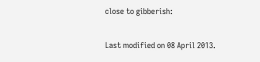close to gibberish:

Last modified on 08 April 2013.